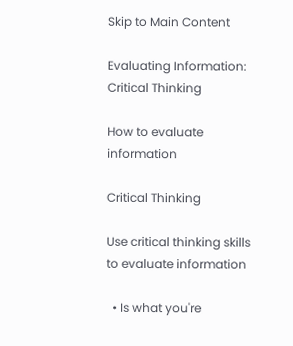Skip to Main Content

Evaluating Information: Critical Thinking

How to evaluate information

Critical Thinking

Use critical thinking skills to evaluate information

  • Is what you're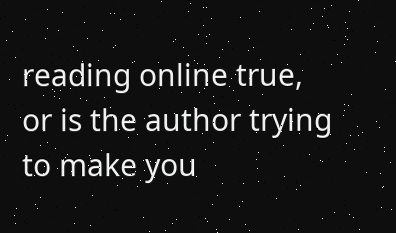reading online true, or is the author trying to make you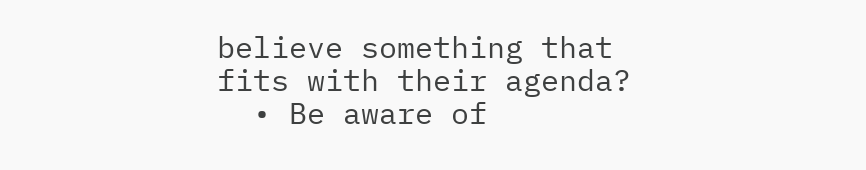believe something that fits with their agenda?
  • Be aware of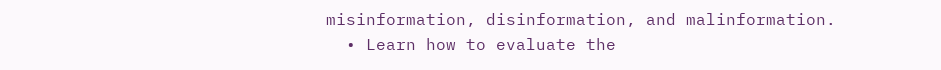misinformation, disinformation, and malinformation.
  • Learn how to evaluate the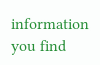information you find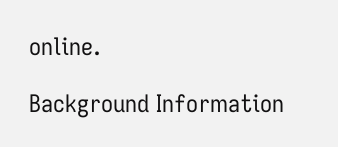online.

Background Information